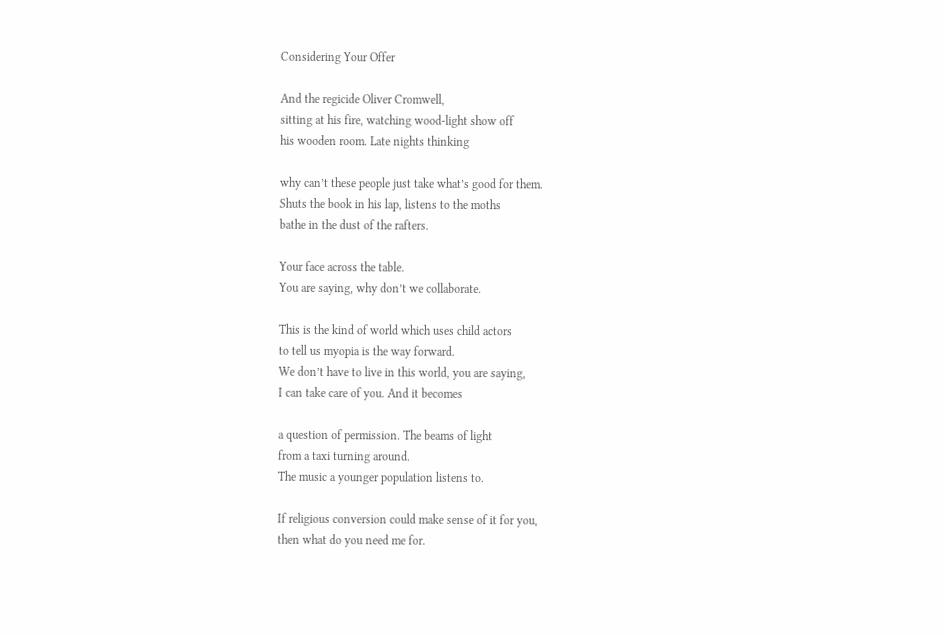Considering Your Offer

And the regicide Oliver Cromwell,
sitting at his fire, watching wood-light show off
his wooden room. Late nights thinking

why can’t these people just take what’s good for them.
Shuts the book in his lap, listens to the moths
bathe in the dust of the rafters.

Your face across the table.
You are saying, why don’t we collaborate.

This is the kind of world which uses child actors
to tell us myopia is the way forward.
We don’t have to live in this world, you are saying,
I can take care of you. And it becomes

a question of permission. The beams of light
from a taxi turning around.
The music a younger population listens to.

If religious conversion could make sense of it for you,
then what do you need me for.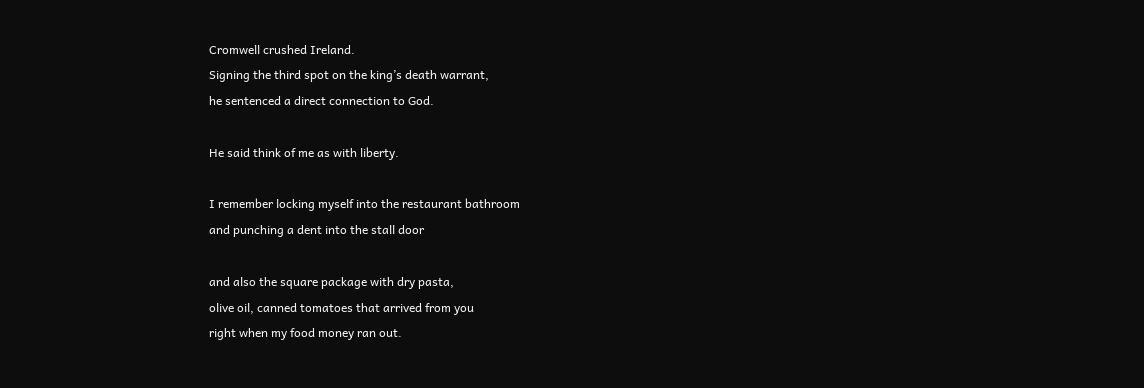Cromwell crushed Ireland.
Signing the third spot on the king’s death warrant,
he sentenced a direct connection to God.

He said think of me as with liberty.

I remember locking myself into the restaurant bathroom
and punching a dent into the stall door

and also the square package with dry pasta,
olive oil, canned tomatoes that arrived from you
right when my food money ran out.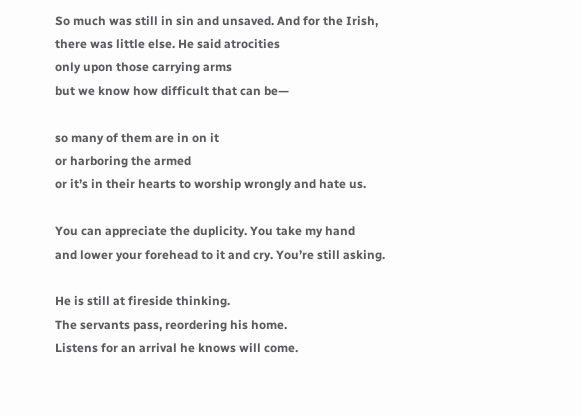So much was still in sin and unsaved. And for the Irish,
there was little else. He said atrocities
only upon those carrying arms
but we know how difficult that can be—

so many of them are in on it
or harboring the armed
or it’s in their hearts to worship wrongly and hate us.

You can appreciate the duplicity. You take my hand
and lower your forehead to it and cry. You’re still asking.

He is still at fireside thinking.
The servants pass, reordering his home.
Listens for an arrival he knows will come.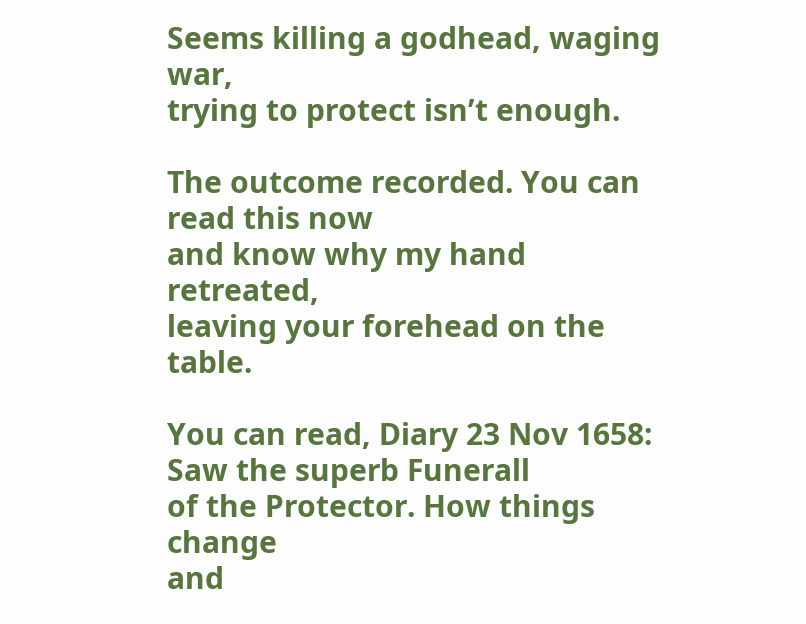Seems killing a godhead, waging war,
trying to protect isn’t enough.

The outcome recorded. You can read this now
and know why my hand retreated,
leaving your forehead on the table.

You can read, Diary 23 Nov 1658: Saw the superb Funerall
of the Protector. How things change
and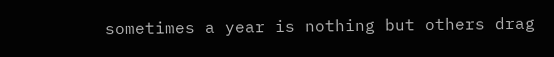sometimes a year is nothing but others drag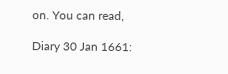on. You can read,

Diary 30 Jan 1661: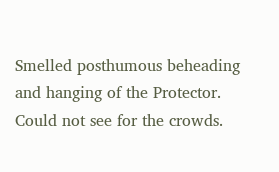Smelled posthumous beheading
and hanging of the Protector. Could not see for the crowds.